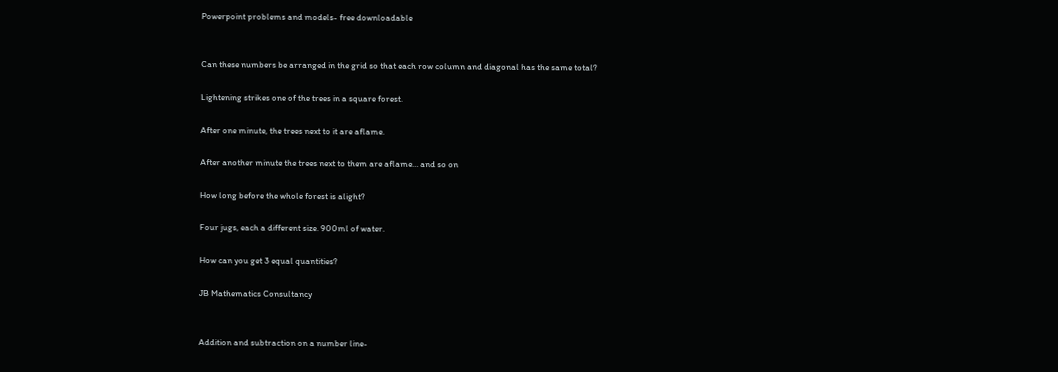Powerpoint problems and models- free downloadable


Can these numbers be arranged in the grid so that each row column and diagonal has the same total?

Lightening strikes one of the trees in a square forest.

After one minute, the trees next to it are aflame.

After another minute the trees next to them are aflame… and so on

How long before the whole forest is alight?

Four jugs, each a different size. 900ml of water.

How can you get 3 equal quantities?

JB Mathematics Consultancy


Addition and subtraction on a number line-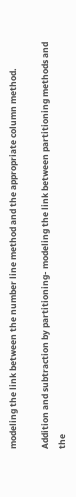modeling the link between the number line method and the appropriate column method.

Addition and subtraction by partitioning- modeling the link between partitioning methods and the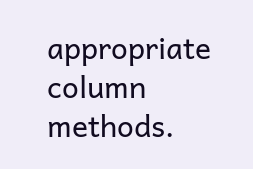appropriate column methods.